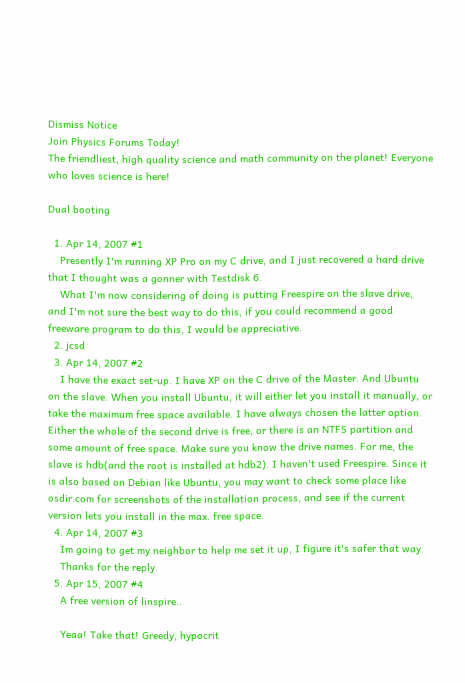Dismiss Notice
Join Physics Forums Today!
The friendliest, high quality science and math community on the planet! Everyone who loves science is here!

Dual booting

  1. Apr 14, 2007 #1
    Presently I'm running XP Pro on my C drive, and I just recovered a hard drive that I thought was a gonner with Testdisk 6.
    What I'm now considering of doing is putting Freespire on the slave drive, and I'm not sure the best way to do this, if you could recommend a good freeware program to do this, I would be appreciative.
  2. jcsd
  3. Apr 14, 2007 #2
    I have the exact set-up. I have XP on the C drive of the Master. And Ubuntu on the slave. When you install Ubuntu, it will either let you install it manually, or take the maximum free space available. I have always chosen the latter option. Either the whole of the second drive is free, or there is an NTFS partition and some amount of free space. Make sure you know the drive names. For me, the slave is hdb(and the root is installed at hdb2). I haven't used Freespire. Since it is also based on Debian like Ubuntu, you may want to check some place like osdir.com for screenshots of the installation process, and see if the current version lets you install in the max. free space.
  4. Apr 14, 2007 #3
    Im going to get my neighbor to help me set it up, I figure it's safer that way.
    Thanks for the reply.
  5. Apr 15, 2007 #4
    A free version of linspire..

    Yeaa! Take that! Greedy, hypocrit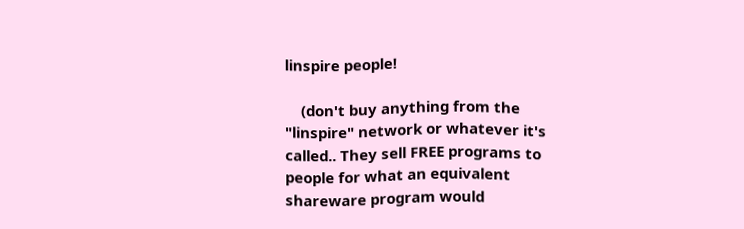linspire people!

    (don't buy anything from the "linspire" network or whatever it's called.. They sell FREE programs to people for what an equivalent shareware program would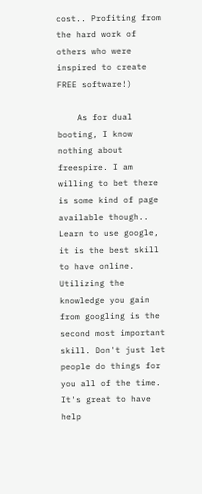cost.. Profiting from the hard work of others who were inspired to create FREE software!)

    As for dual booting, I know nothing about freespire. I am willing to bet there is some kind of page available though.. Learn to use google, it is the best skill to have online. Utilizing the knowledge you gain from googling is the second most important skill. Don't just let people do things for you all of the time. It's great to have help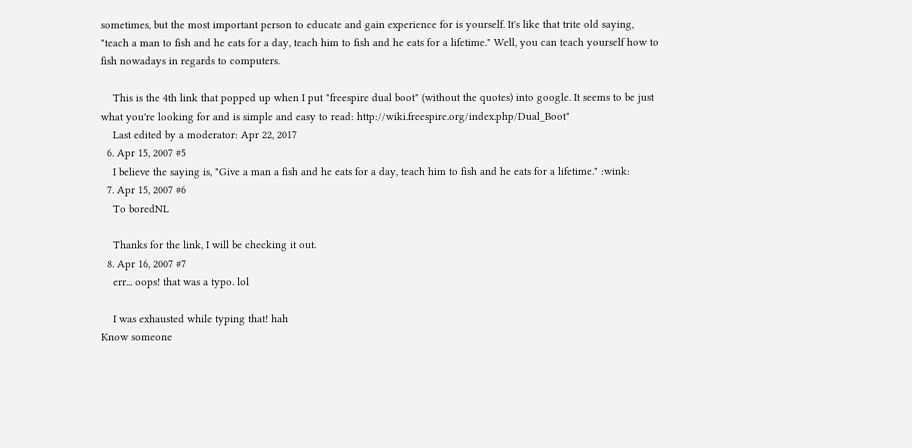sometimes, but the most important person to educate and gain experience for is yourself. It's like that trite old saying, "teach a man to fish and he eats for a day, teach him to fish and he eats for a lifetime." Well, you can teach yourself how to fish nowadays in regards to computers.

    This is the 4th link that popped up when I put "freespire dual boot" (without the quotes) into google. It seems to be just what you're looking for and is simple and easy to read: http://wiki.freespire.org/index.php/Dual_Boot"
    Last edited by a moderator: Apr 22, 2017
  6. Apr 15, 2007 #5
    I believe the saying is, "Give a man a fish and he eats for a day, teach him to fish and he eats for a lifetime." :wink:
  7. Apr 15, 2007 #6
    To boredNL

    Thanks for the link, I will be checking it out.
  8. Apr 16, 2007 #7
    err... oops! that was a typo. lol

    I was exhausted while typing that! hah
Know someone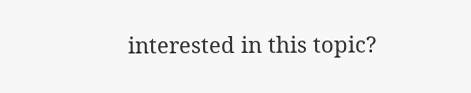interested in this topic?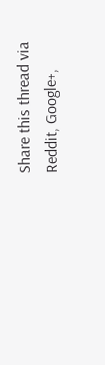Share this thread via Reddit, Google+,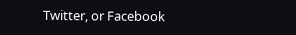Twitter, or Facebook